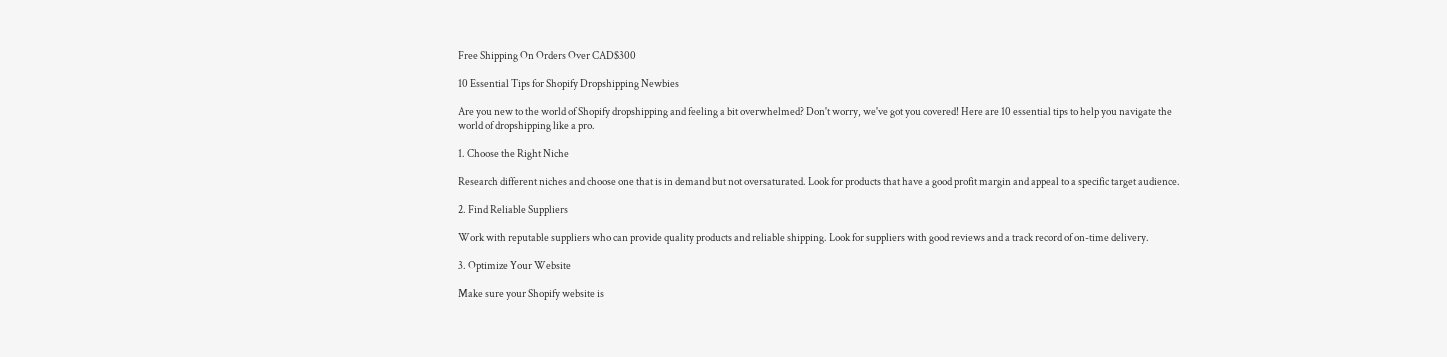Free Shipping On Orders Over CAD$300

10 Essential Tips for Shopify Dropshipping Newbies

Are you new to the world of Shopify dropshipping and feeling a bit overwhelmed? Don't worry, we've got you covered! Here are 10 essential tips to help you navigate the world of dropshipping like a pro.

1. Choose the Right Niche

Research different niches and choose one that is in demand but not oversaturated. Look for products that have a good profit margin and appeal to a specific target audience.

2. Find Reliable Suppliers

Work with reputable suppliers who can provide quality products and reliable shipping. Look for suppliers with good reviews and a track record of on-time delivery.

3. Optimize Your Website

Make sure your Shopify website is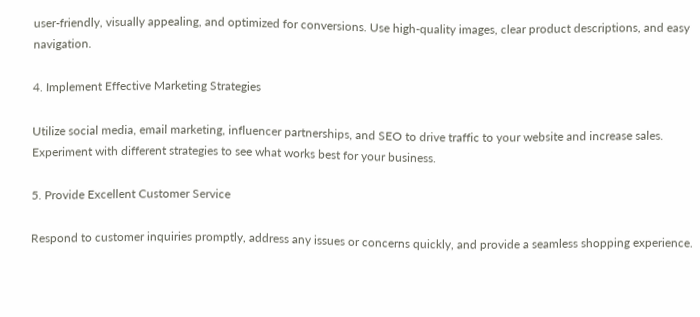user-friendly, visually appealing, and optimized for conversions. Use high-quality images, clear product descriptions, and easy navigation.

4. Implement Effective Marketing Strategies

Utilize social media, email marketing, influencer partnerships, and SEO to drive traffic to your website and increase sales. Experiment with different strategies to see what works best for your business.

5. Provide Excellent Customer Service

Respond to customer inquiries promptly, address any issues or concerns quickly, and provide a seamless shopping experience.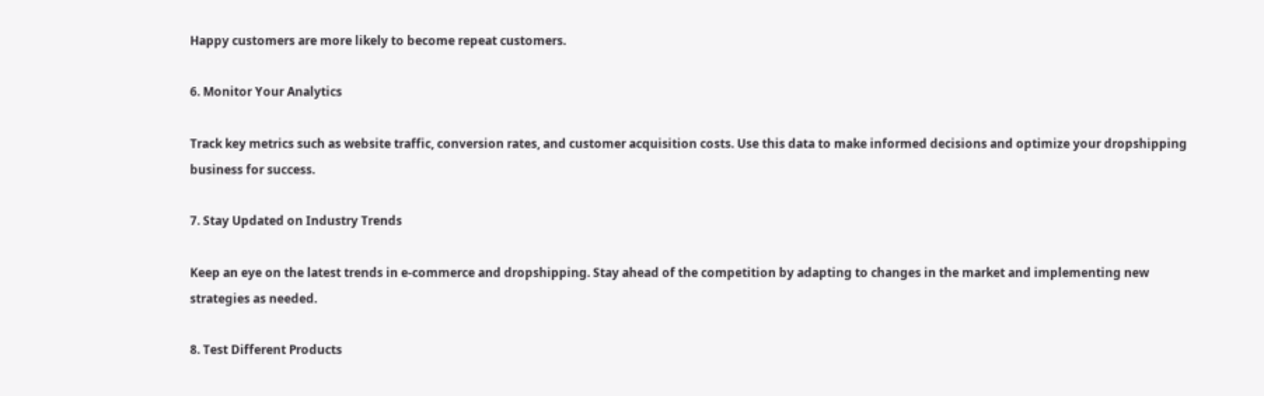Happy customers are more likely to become repeat customers.

6. Monitor Your Analytics

Track key metrics such as website traffic, conversion rates, and customer acquisition costs. Use this data to make informed decisions and optimize your dropshipping business for success.

7. Stay Updated on Industry Trends

Keep an eye on the latest trends in e-commerce and dropshipping. Stay ahead of the competition by adapting to changes in the market and implementing new strategies as needed.

8. Test Different Products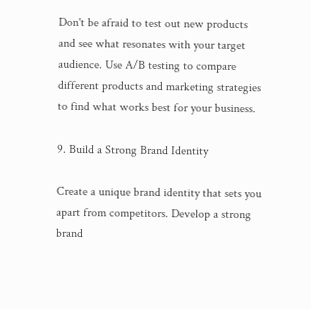Don't be afraid to test out new products and see what resonates with your target audience. Use A/B testing to compare different products and marketing strategies to find what works best for your business.

9. Build a Strong Brand Identity

Create a unique brand identity that sets you apart from competitors. Develop a strong brand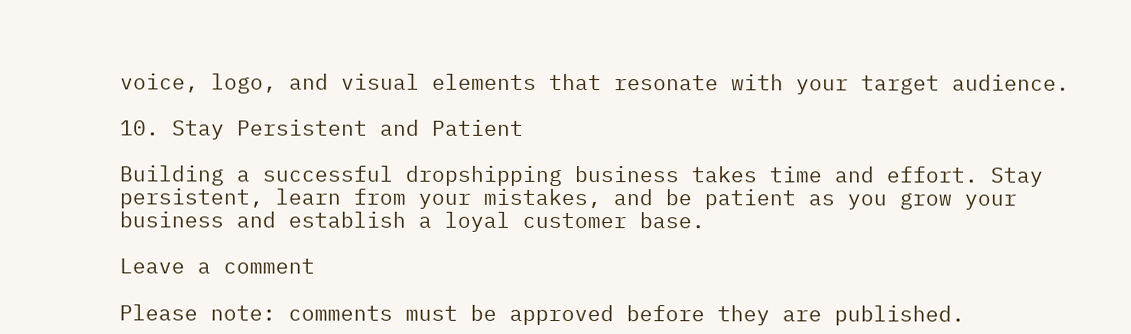voice, logo, and visual elements that resonate with your target audience.

10. Stay Persistent and Patient

Building a successful dropshipping business takes time and effort. Stay persistent, learn from your mistakes, and be patient as you grow your business and establish a loyal customer base.

Leave a comment

Please note: comments must be approved before they are published.